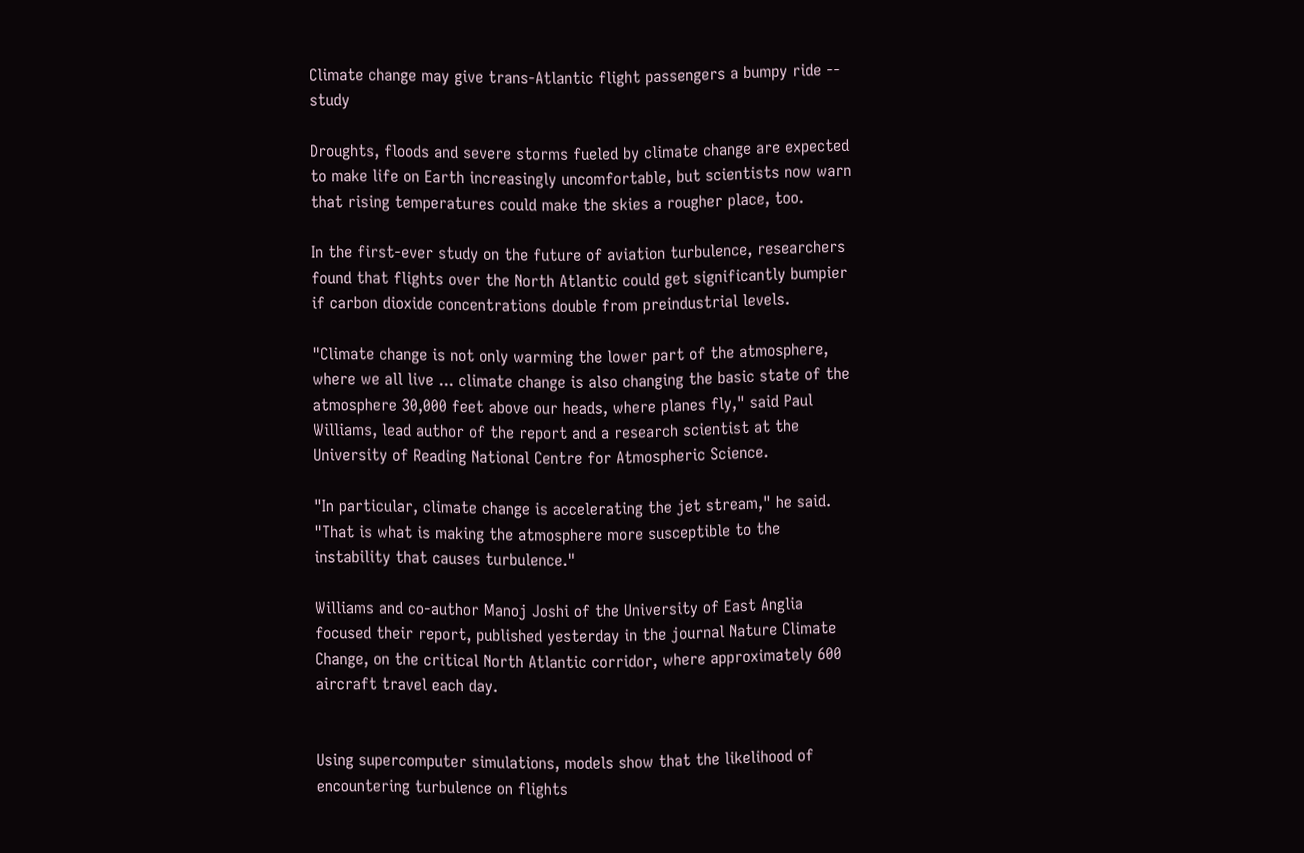Climate change may give trans-Atlantic flight passengers a bumpy ride -- study

Droughts, floods and severe storms fueled by climate change are expected to make life on Earth increasingly uncomfortable, but scientists now warn that rising temperatures could make the skies a rougher place, too.

In the first-ever study on the future of aviation turbulence, researchers found that flights over the North Atlantic could get significantly bumpier if carbon dioxide concentrations double from preindustrial levels.

"Climate change is not only warming the lower part of the atmosphere, where we all live ... climate change is also changing the basic state of the atmosphere 30,000 feet above our heads, where planes fly," said Paul Williams, lead author of the report and a research scientist at the University of Reading National Centre for Atmospheric Science.

"In particular, climate change is accelerating the jet stream," he said. "That is what is making the atmosphere more susceptible to the instability that causes turbulence."

Williams and co-author Manoj Joshi of the University of East Anglia focused their report, published yesterday in the journal Nature Climate Change, on the critical North Atlantic corridor, where approximately 600 aircraft travel each day.


Using supercomputer simulations, models show that the likelihood of encountering turbulence on flights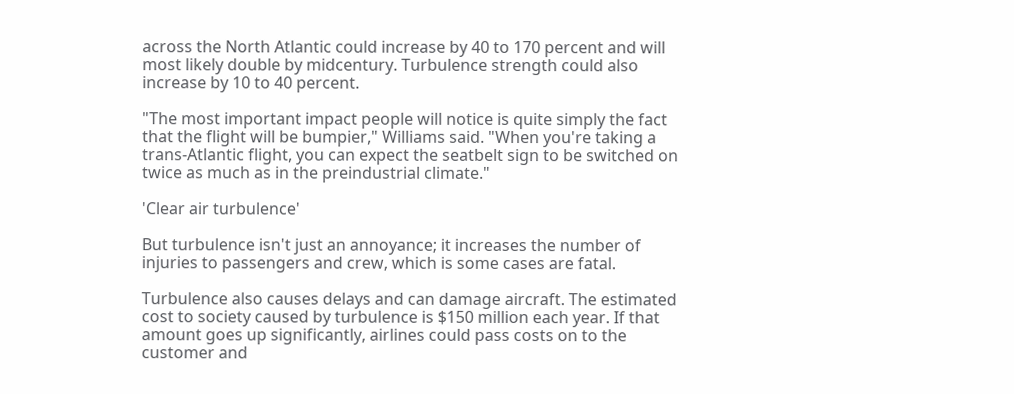across the North Atlantic could increase by 40 to 170 percent and will most likely double by midcentury. Turbulence strength could also increase by 10 to 40 percent.

"The most important impact people will notice is quite simply the fact that the flight will be bumpier," Williams said. "When you're taking a trans-Atlantic flight, you can expect the seatbelt sign to be switched on twice as much as in the preindustrial climate."

'Clear air turbulence'

But turbulence isn't just an annoyance; it increases the number of injuries to passengers and crew, which is some cases are fatal.

Turbulence also causes delays and can damage aircraft. The estimated cost to society caused by turbulence is $150 million each year. If that amount goes up significantly, airlines could pass costs on to the customer and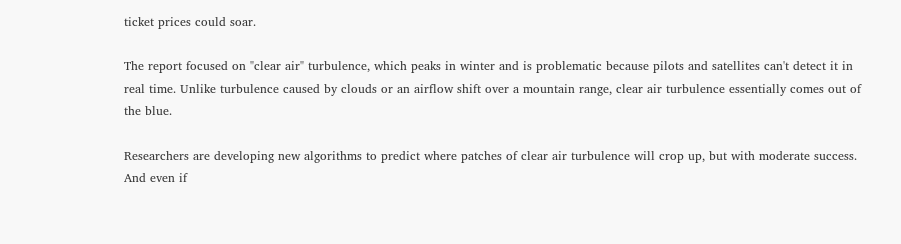ticket prices could soar.

The report focused on "clear air" turbulence, which peaks in winter and is problematic because pilots and satellites can't detect it in real time. Unlike turbulence caused by clouds or an airflow shift over a mountain range, clear air turbulence essentially comes out of the blue.

Researchers are developing new algorithms to predict where patches of clear air turbulence will crop up, but with moderate success. And even if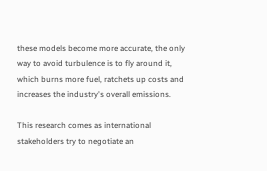these models become more accurate, the only way to avoid turbulence is to fly around it, which burns more fuel, ratchets up costs and increases the industry's overall emissions.

This research comes as international stakeholders try to negotiate an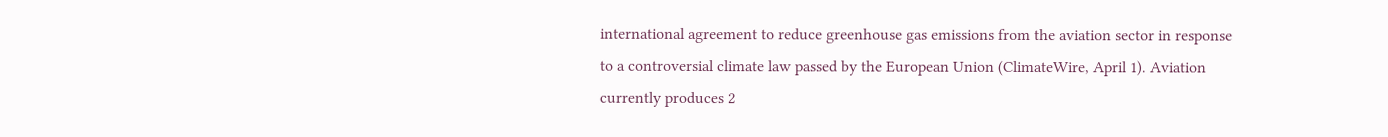international agreement to reduce greenhouse gas emissions from the aviation sector in response to a controversial climate law passed by the European Union (ClimateWire, April 1). Aviation currently produces 2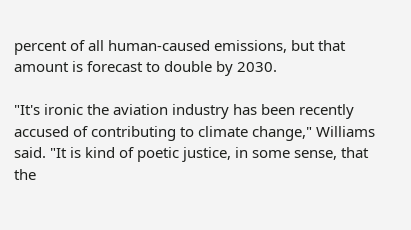percent of all human-caused emissions, but that amount is forecast to double by 2030.

"It's ironic the aviation industry has been recently accused of contributing to climate change," Williams said. "It is kind of poetic justice, in some sense, that the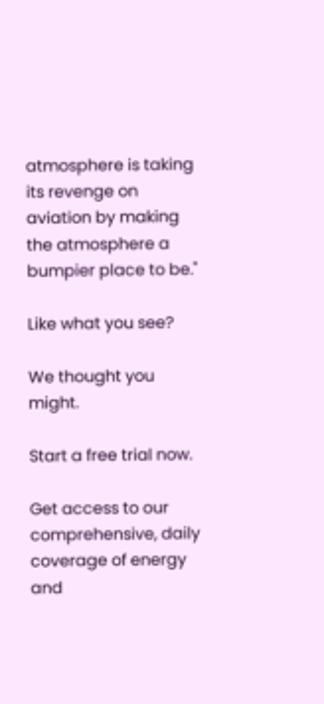atmosphere is taking its revenge on aviation by making the atmosphere a bumpier place to be."

Like what you see?

We thought you might.

Start a free trial now.

Get access to our comprehensive, daily coverage of energy and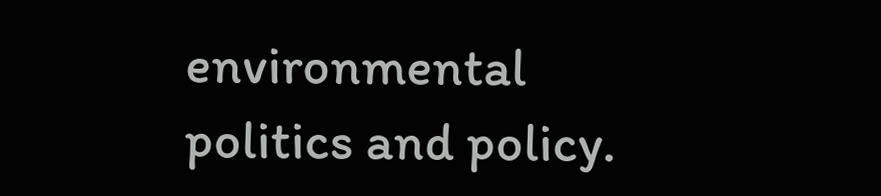environmental politics and policy.